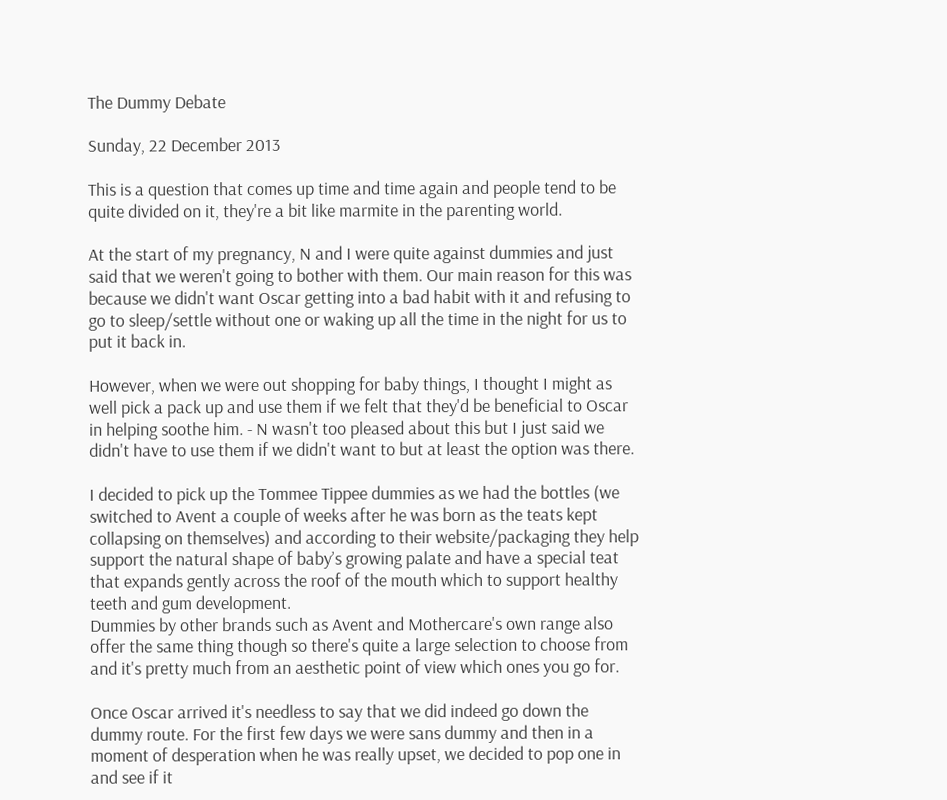The Dummy Debate

Sunday, 22 December 2013

This is a question that comes up time and time again and people tend to be quite divided on it, they're a bit like marmite in the parenting world.

At the start of my pregnancy, N and I were quite against dummies and just said that we weren't going to bother with them. Our main reason for this was because we didn't want Oscar getting into a bad habit with it and refusing to go to sleep/settle without one or waking up all the time in the night for us to put it back in.

However, when we were out shopping for baby things, I thought I might as well pick a pack up and use them if we felt that they'd be beneficial to Oscar in helping soothe him. - N wasn't too pleased about this but I just said we didn't have to use them if we didn't want to but at least the option was there.

I decided to pick up the Tommee Tippee dummies as we had the bottles (we switched to Avent a couple of weeks after he was born as the teats kept collapsing on themselves) and according to their website/packaging they help support the natural shape of baby’s growing palate and have a special teat that expands gently across the roof of the mouth which to support healthy teeth and gum development.
Dummies by other brands such as Avent and Mothercare's own range also offer the same thing though so there's quite a large selection to choose from and it's pretty much from an aesthetic point of view which ones you go for.

Once Oscar arrived it's needless to say that we did indeed go down the dummy route. For the first few days we were sans dummy and then in a moment of desperation when he was really upset, we decided to pop one in and see if it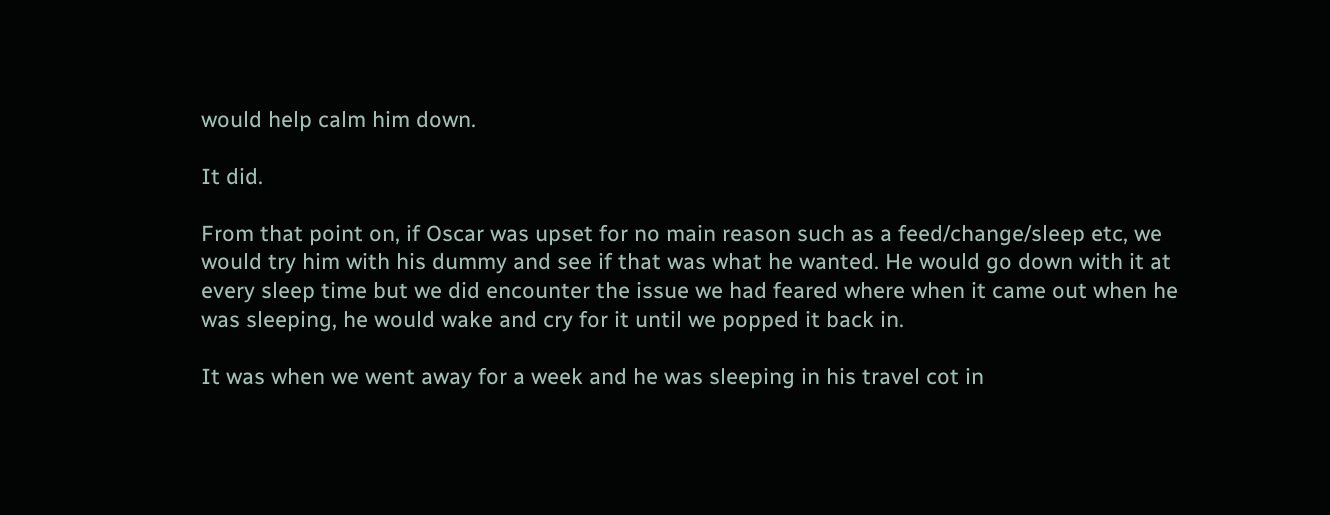would help calm him down.

It did.

From that point on, if Oscar was upset for no main reason such as a feed/change/sleep etc, we would try him with his dummy and see if that was what he wanted. He would go down with it at every sleep time but we did encounter the issue we had feared where when it came out when he was sleeping, he would wake and cry for it until we popped it back in.

It was when we went away for a week and he was sleeping in his travel cot in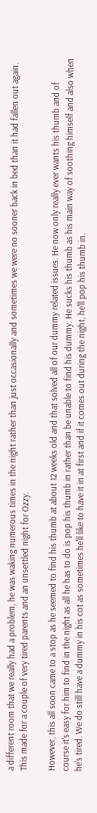a different room that we really had a problem, he was waking numerous times in the night rather than just occasionally and sometimes we were no sooner back in bed than it had fallen out again. This made for a couple of very tired parents and an unsettled night for Ozzy.

However, this all soon came to a stop as he seemed to find his thumb at about 12 weeks old and that solved all of our dummy related issues. He now only really ever wants his thumb and of course it's easy for him to find in the night as all he has to do is pop his thumb in rather than be unable to find his dummy. He sucks his thumb as his main way of soothing himself and also when he's tired. We do still have a dummy in his cot as sometimes he'll like to have it in at first and if it comes out during the night, he'll pop his thumb in.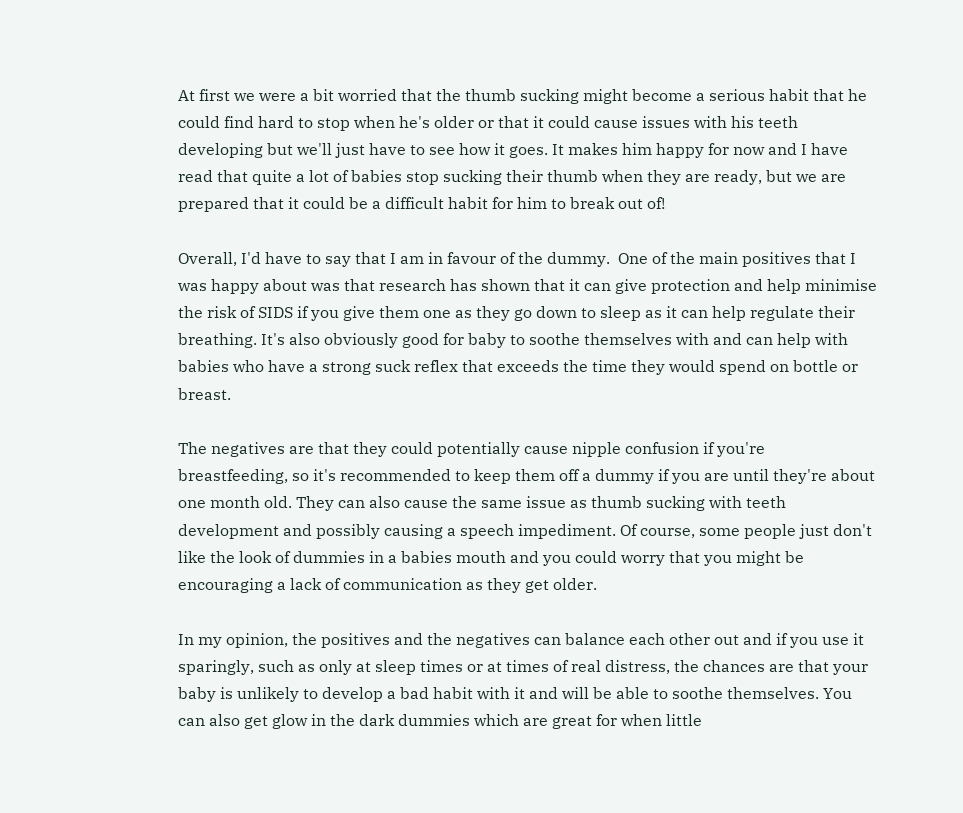At first we were a bit worried that the thumb sucking might become a serious habit that he could find hard to stop when he's older or that it could cause issues with his teeth developing but we'll just have to see how it goes. It makes him happy for now and I have read that quite a lot of babies stop sucking their thumb when they are ready, but we are prepared that it could be a difficult habit for him to break out of!

Overall, I'd have to say that I am in favour of the dummy.  One of the main positives that I was happy about was that research has shown that it can give protection and help minimise the risk of SIDS if you give them one as they go down to sleep as it can help regulate their breathing. It's also obviously good for baby to soothe themselves with and can help with babies who have a strong suck reflex that exceeds the time they would spend on bottle or breast.

The negatives are that they could potentially cause nipple confusion if you're breastfeeding, so it's recommended to keep them off a dummy if you are until they're about one month old. They can also cause the same issue as thumb sucking with teeth development and possibly causing a speech impediment. Of course, some people just don't like the look of dummies in a babies mouth and you could worry that you might be encouraging a lack of communication as they get older.

In my opinion, the positives and the negatives can balance each other out and if you use it sparingly, such as only at sleep times or at times of real distress, the chances are that your baby is unlikely to develop a bad habit with it and will be able to soothe themselves. You can also get glow in the dark dummies which are great for when little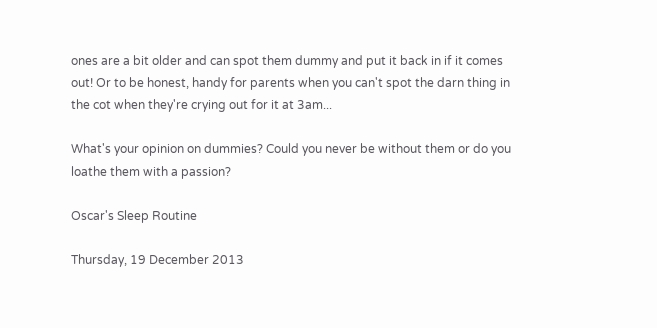ones are a bit older and can spot them dummy and put it back in if it comes out! Or to be honest, handy for parents when you can't spot the darn thing in the cot when they're crying out for it at 3am...

What's your opinion on dummies? Could you never be without them or do you loathe them with a passion?

Oscar's Sleep Routine

Thursday, 19 December 2013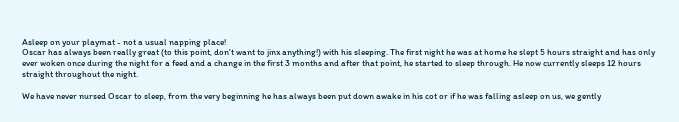Asleep on your playmat - not a usual napping place!
Oscar has always been really great (to this point, don't want to jinx anything!) with his sleeping. The first night he was at home he slept 5 hours straight and has only ever woken once during the night for a feed and a change in the first 3 months and after that point, he started to sleep through. He now currently sleeps 12 hours straight throughout the night.

We have never nursed Oscar to sleep, from the very beginning he has always been put down awake in his cot or if he was falling asleep on us, we gently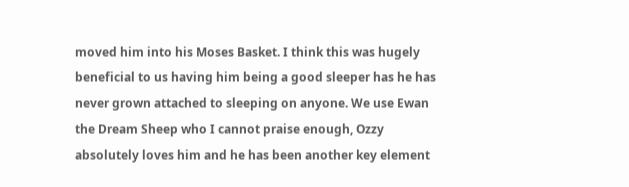moved him into his Moses Basket. I think this was hugely beneficial to us having him being a good sleeper has he has never grown attached to sleeping on anyone. We use Ewan the Dream Sheep who I cannot praise enough, Ozzy absolutely loves him and he has been another key element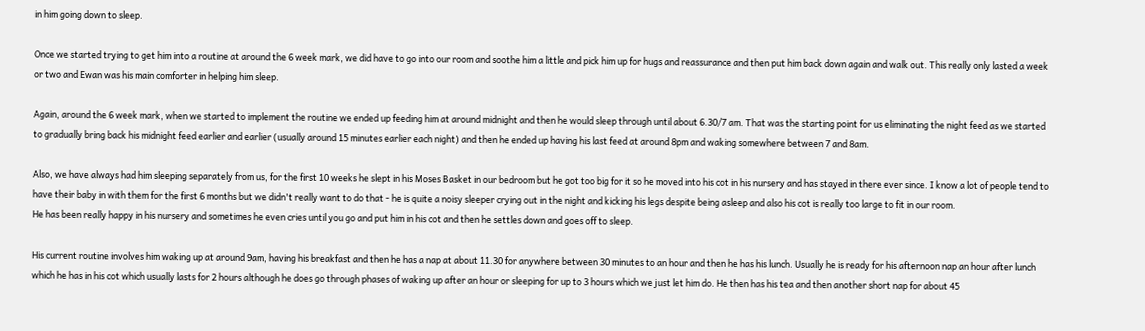in him going down to sleep.

Once we started trying to get him into a routine at around the 6 week mark, we did have to go into our room and soothe him a little and pick him up for hugs and reassurance and then put him back down again and walk out. This really only lasted a week or two and Ewan was his main comforter in helping him sleep.

Again, around the 6 week mark, when we started to implement the routine we ended up feeding him at around midnight and then he would sleep through until about 6.30/7 am. That was the starting point for us eliminating the night feed as we started to gradually bring back his midnight feed earlier and earlier (usually around 15 minutes earlier each night) and then he ended up having his last feed at around 8pm and waking somewhere between 7 and 8am.

Also, we have always had him sleeping separately from us, for the first 10 weeks he slept in his Moses Basket in our bedroom but he got too big for it so he moved into his cot in his nursery and has stayed in there ever since. I know a lot of people tend to have their baby in with them for the first 6 months but we didn't really want to do that - he is quite a noisy sleeper crying out in the night and kicking his legs despite being asleep and also his cot is really too large to fit in our room.
He has been really happy in his nursery and sometimes he even cries until you go and put him in his cot and then he settles down and goes off to sleep.

His current routine involves him waking up at around 9am, having his breakfast and then he has a nap at about 11.30 for anywhere between 30 minutes to an hour and then he has his lunch. Usually he is ready for his afternoon nap an hour after lunch which he has in his cot which usually lasts for 2 hours although he does go through phases of waking up after an hour or sleeping for up to 3 hours which we just let him do. He then has his tea and then another short nap for about 45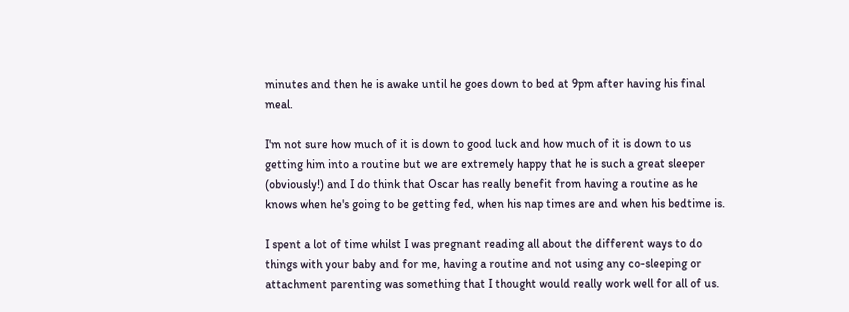minutes and then he is awake until he goes down to bed at 9pm after having his final meal.

I'm not sure how much of it is down to good luck and how much of it is down to us getting him into a routine but we are extremely happy that he is such a great sleeper (obviously!) and I do think that Oscar has really benefit from having a routine as he knows when he's going to be getting fed, when his nap times are and when his bedtime is.

I spent a lot of time whilst I was pregnant reading all about the different ways to do things with your baby and for me, having a routine and not using any co-sleeping or attachment parenting was something that I thought would really work well for all of us.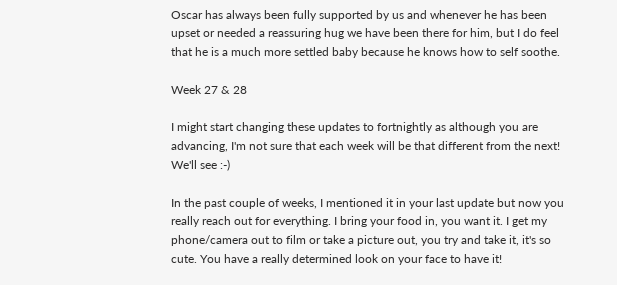Oscar has always been fully supported by us and whenever he has been upset or needed a reassuring hug we have been there for him, but I do feel that he is a much more settled baby because he knows how to self soothe.

Week 27 & 28

I might start changing these updates to fortnightly as although you are advancing, I'm not sure that each week will be that different from the next! We'll see :-)

In the past couple of weeks, I mentioned it in your last update but now you really reach out for everything. I bring your food in, you want it. I get my phone/camera out to film or take a picture out, you try and take it, it's so cute. You have a really determined look on your face to have it!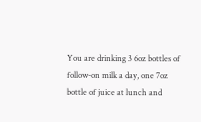You are drinking 3 6oz bottles of follow-on milk a day, one 7oz bottle of juice at lunch and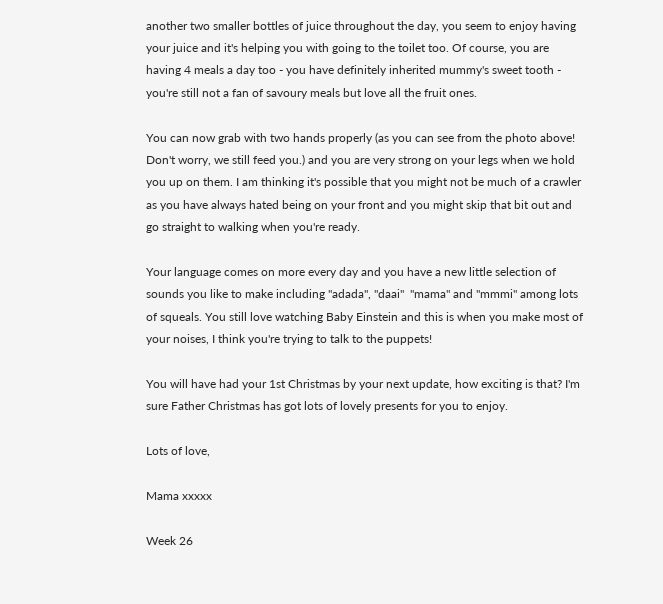another two smaller bottles of juice throughout the day, you seem to enjoy having your juice and it's helping you with going to the toilet too. Of course, you are having 4 meals a day too - you have definitely inherited mummy's sweet tooth - you're still not a fan of savoury meals but love all the fruit ones.

You can now grab with two hands properly (as you can see from the photo above! Don't worry, we still feed you.) and you are very strong on your legs when we hold you up on them. I am thinking it's possible that you might not be much of a crawler as you have always hated being on your front and you might skip that bit out and go straight to walking when you're ready.

Your language comes on more every day and you have a new little selection of sounds you like to make including "adada", "daai"  "mama" and "mmmi" among lots of squeals. You still love watching Baby Einstein and this is when you make most of your noises, I think you're trying to talk to the puppets!

You will have had your 1st Christmas by your next update, how exciting is that? I'm sure Father Christmas has got lots of lovely presents for you to enjoy.

Lots of love,

Mama xxxxx

Week 26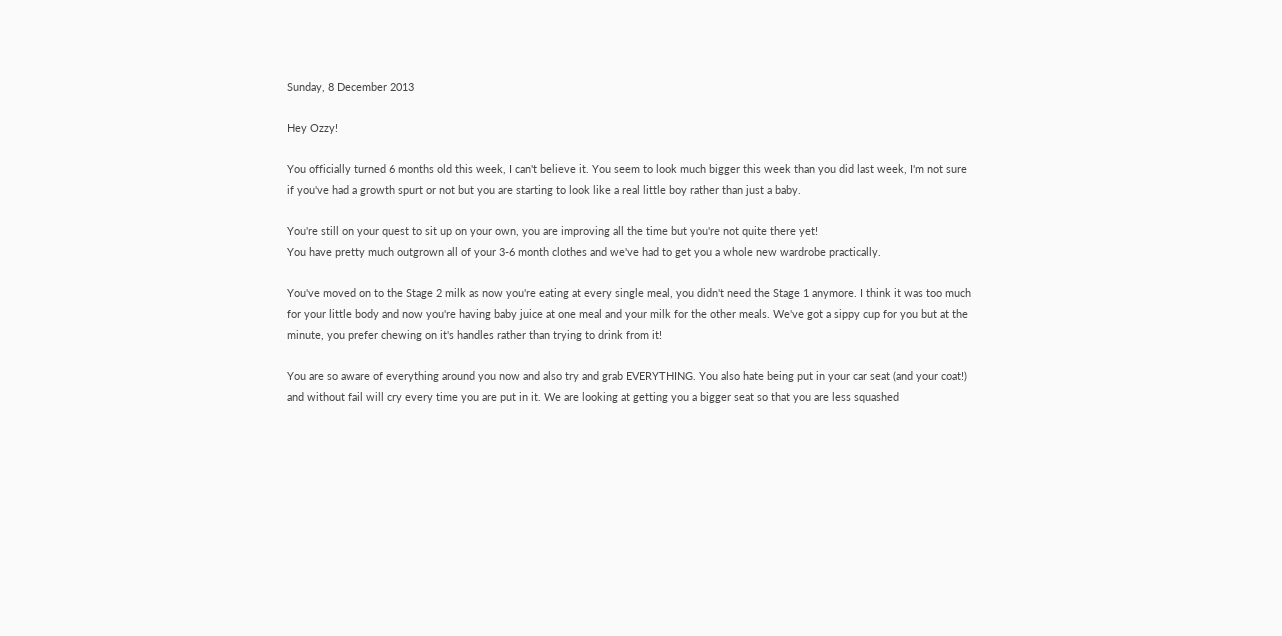Sunday, 8 December 2013

Hey Ozzy!

You officially turned 6 months old this week, I can't believe it. You seem to look much bigger this week than you did last week, I'm not sure if you've had a growth spurt or not but you are starting to look like a real little boy rather than just a baby.

You're still on your quest to sit up on your own, you are improving all the time but you're not quite there yet!
You have pretty much outgrown all of your 3-6 month clothes and we've had to get you a whole new wardrobe practically.

You've moved on to the Stage 2 milk as now you're eating at every single meal, you didn't need the Stage 1 anymore. I think it was too much for your little body and now you're having baby juice at one meal and your milk for the other meals. We've got a sippy cup for you but at the minute, you prefer chewing on it's handles rather than trying to drink from it!

You are so aware of everything around you now and also try and grab EVERYTHING. You also hate being put in your car seat (and your coat!) and without fail will cry every time you are put in it. We are looking at getting you a bigger seat so that you are less squashed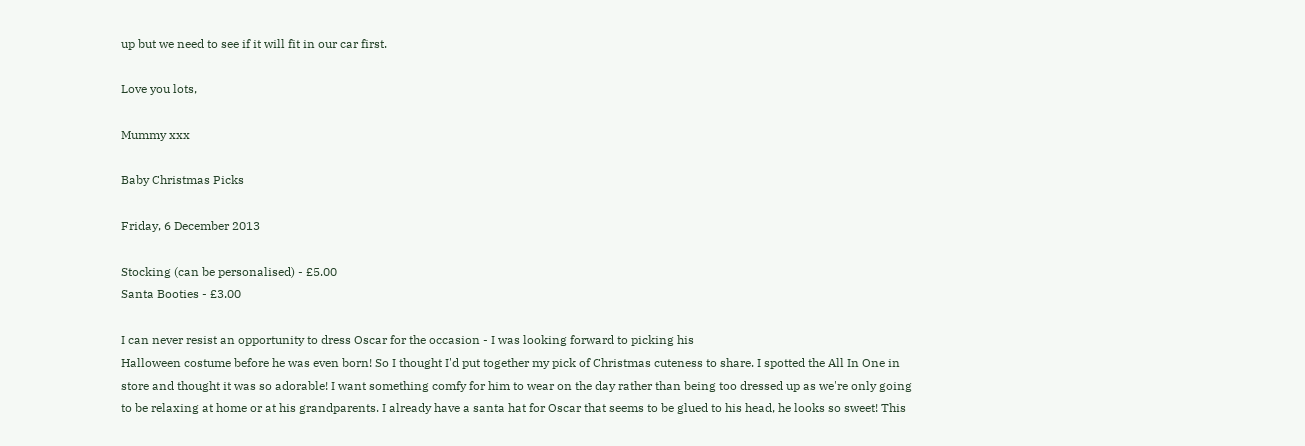up but we need to see if it will fit in our car first.

Love you lots,

Mummy xxx

Baby Christmas Picks

Friday, 6 December 2013

Stocking (can be personalised) - £5.00
Santa Booties - £3.00

I can never resist an opportunity to dress Oscar for the occasion - I was looking forward to picking his
Halloween costume before he was even born! So I thought I'd put together my pick of Christmas cuteness to share. I spotted the All In One in store and thought it was so adorable! I want something comfy for him to wear on the day rather than being too dressed up as we're only going to be relaxing at home or at his grandparents. I already have a santa hat for Oscar that seems to be glued to his head, he looks so sweet! This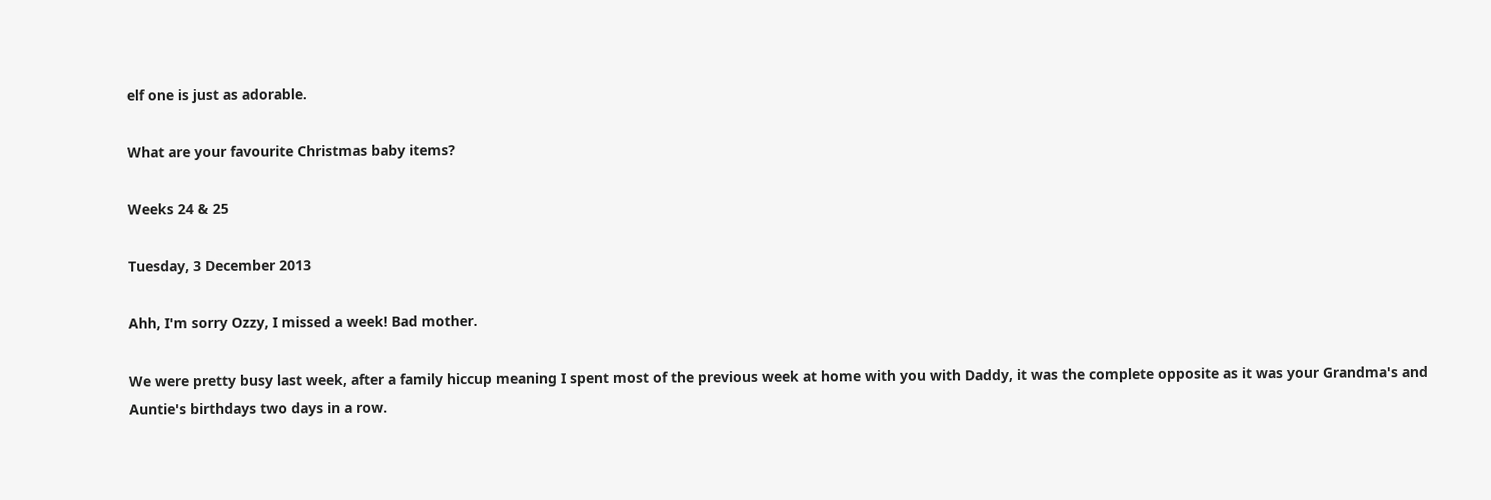elf one is just as adorable.

What are your favourite Christmas baby items?

Weeks 24 & 25

Tuesday, 3 December 2013

Ahh, I'm sorry Ozzy, I missed a week! Bad mother.

We were pretty busy last week, after a family hiccup meaning I spent most of the previous week at home with you with Daddy, it was the complete opposite as it was your Grandma's and Auntie's birthdays two days in a row.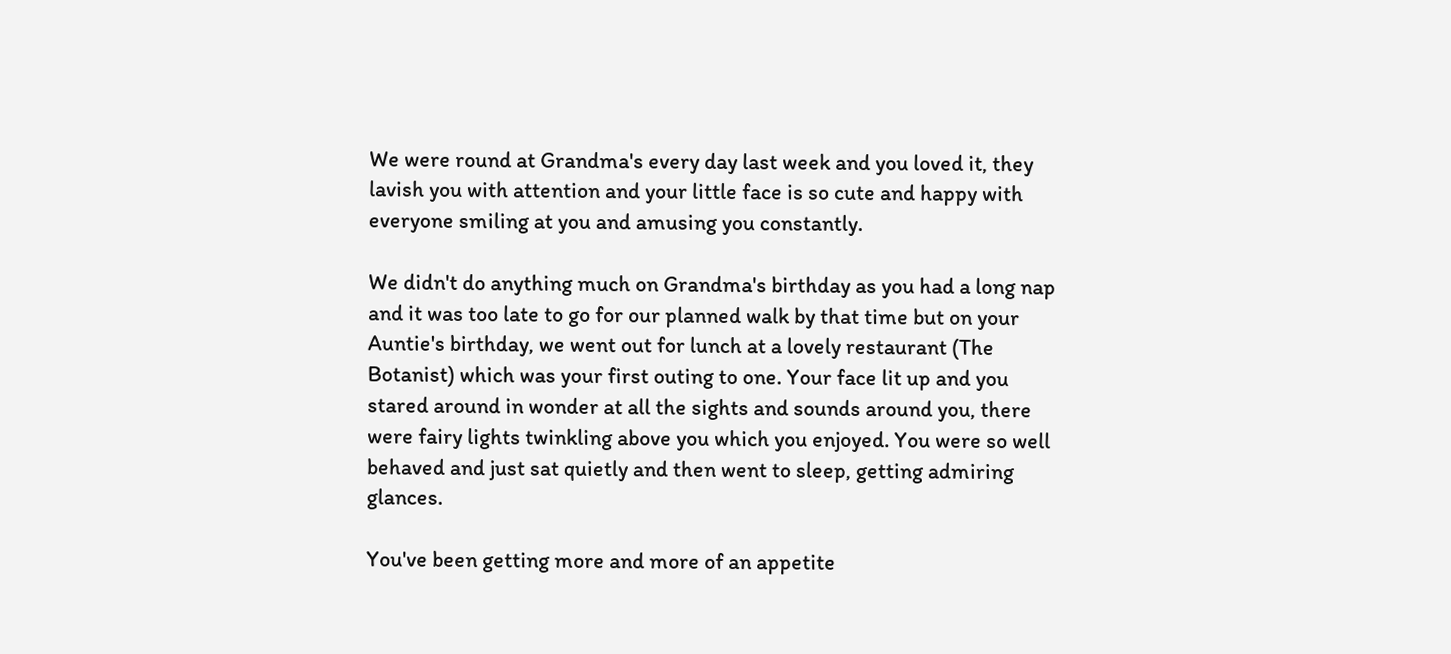We were round at Grandma's every day last week and you loved it, they lavish you with attention and your little face is so cute and happy with everyone smiling at you and amusing you constantly.

We didn't do anything much on Grandma's birthday as you had a long nap and it was too late to go for our planned walk by that time but on your Auntie's birthday, we went out for lunch at a lovely restaurant (The Botanist) which was your first outing to one. Your face lit up and you stared around in wonder at all the sights and sounds around you, there were fairy lights twinkling above you which you enjoyed. You were so well behaved and just sat quietly and then went to sleep, getting admiring glances.

You've been getting more and more of an appetite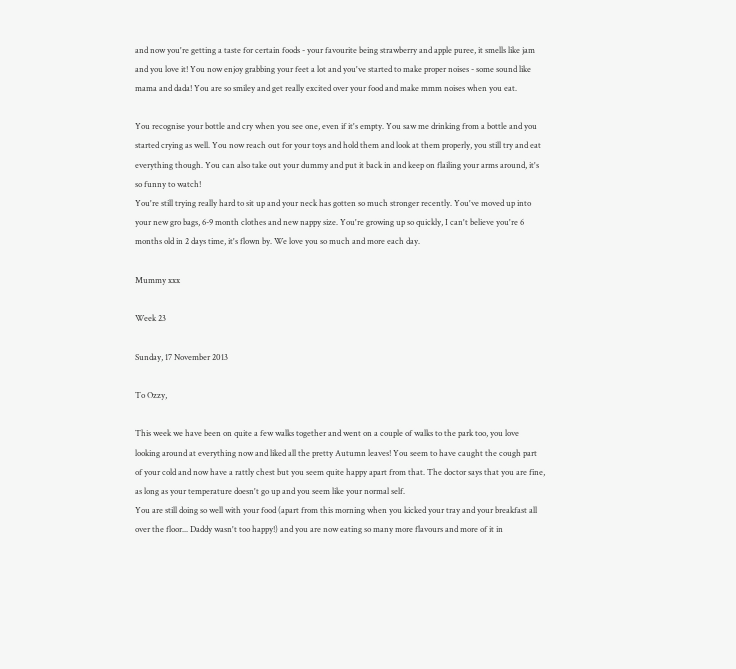and now you're getting a taste for certain foods - your favourite being strawberry and apple puree, it smells like jam and you love it! You now enjoy grabbing your feet a lot and you've started to make proper noises - some sound like mama and dada! You are so smiley and get really excited over your food and make mmm noises when you eat.

You recognise your bottle and cry when you see one, even if it's empty. You saw me drinking from a bottle and you started crying as well. You now reach out for your toys and hold them and look at them properly, you still try and eat everything though. You can also take out your dummy and put it back in and keep on flailing your arms around, it's so funny to watch!
You're still trying really hard to sit up and your neck has gotten so much stronger recently. You've moved up into your new gro bags, 6-9 month clothes and new nappy size. You're growing up so quickly, I can't believe you're 6 months old in 2 days time, it's flown by. We love you so much and more each day.

Mummy xxx

Week 23

Sunday, 17 November 2013

To Ozzy,

This week we have been on quite a few walks together and went on a couple of walks to the park too, you love looking around at everything now and liked all the pretty Autumn leaves! You seem to have caught the cough part of your cold and now have a rattly chest but you seem quite happy apart from that. The doctor says that you are fine, as long as your temperature doesn't go up and you seem like your normal self.
You are still doing so well with your food (apart from this morning when you kicked your tray and your breakfast all over the floor... Daddy wasn't too happy!) and you are now eating so many more flavours and more of it in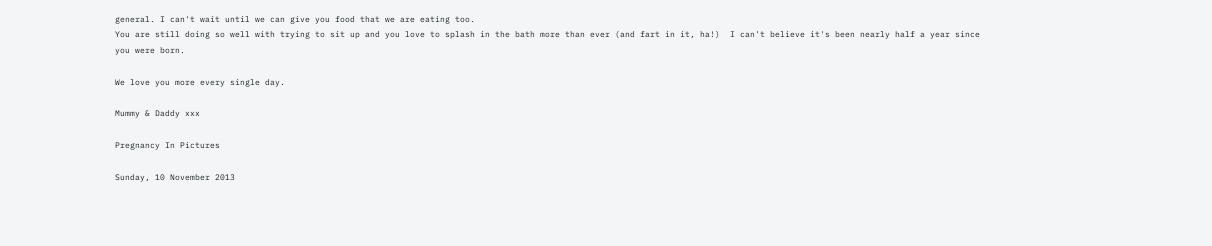general. I can't wait until we can give you food that we are eating too.
You are still doing so well with trying to sit up and you love to splash in the bath more than ever (and fart in it, ha!)  I can't believe it's been nearly half a year since you were born.

We love you more every single day.

Mummy & Daddy xxx

Pregnancy In Pictures

Sunday, 10 November 2013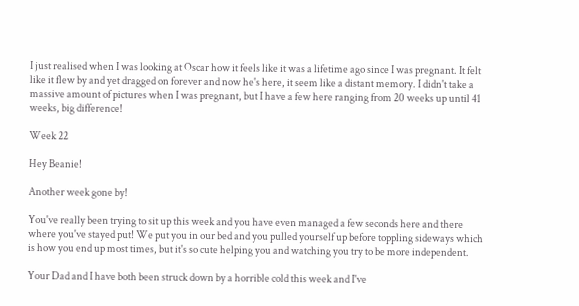I just realised when I was looking at Oscar how it feels like it was a lifetime ago since I was pregnant. It felt like it flew by and yet dragged on forever and now he's here, it seem like a distant memory. I didn't take a massive amount of pictures when I was pregnant, but I have a few here ranging from 20 weeks up until 41 weeks, big difference!

Week 22

Hey Beanie!

Another week gone by!

You've really been trying to sit up this week and you have even managed a few seconds here and there where you've stayed put! We put you in our bed and you pulled yourself up before toppling sideways which is how you end up most times, but it's so cute helping you and watching you try to be more independent.

Your Dad and I have both been struck down by a horrible cold this week and I've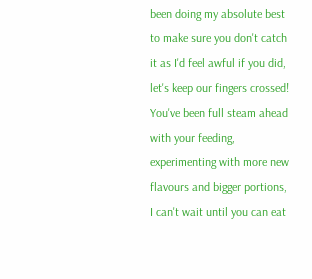been doing my absolute best to make sure you don't catch it as I'd feel awful if you did, let's keep our fingers crossed!
You've been full steam ahead with your feeding, experimenting with more new flavours and bigger portions, I can't wait until you can eat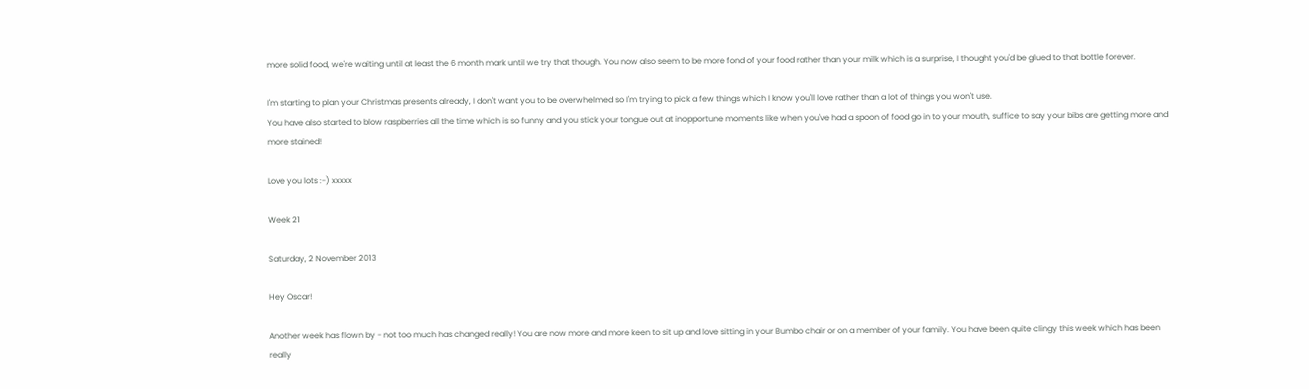more solid food, we're waiting until at least the 6 month mark until we try that though. You now also seem to be more fond of your food rather than your milk which is a surprise, I thought you'd be glued to that bottle forever.

I'm starting to plan your Christmas presents already, I don't want you to be overwhelmed so I'm trying to pick a few things which I know you'll love rather than a lot of things you won't use.
You have also started to blow raspberries all the time which is so funny and you stick your tongue out at inopportune moments like when you've had a spoon of food go in to your mouth, suffice to say your bibs are getting more and more stained!

Love you lots :-) xxxxx

Week 21

Saturday, 2 November 2013

Hey Oscar!

Another week has flown by - not too much has changed really! You are now more and more keen to sit up and love sitting in your Bumbo chair or on a member of your family. You have been quite clingy this week which has been really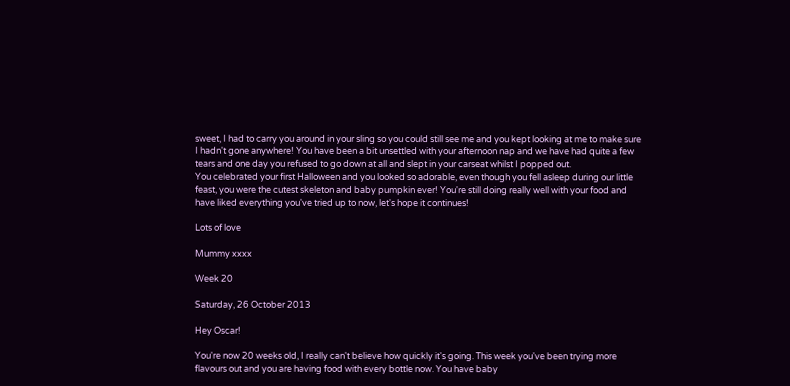sweet, I had to carry you around in your sling so you could still see me and you kept looking at me to make sure I hadn't gone anywhere! You have been a bit unsettled with your afternoon nap and we have had quite a few tears and one day you refused to go down at all and slept in your carseat whilst I popped out.
You celebrated your first Halloween and you looked so adorable, even though you fell asleep during our little feast, you were the cutest skeleton and baby pumpkin ever! You're still doing really well with your food and have liked everything you've tried up to now, let's hope it continues!

Lots of love

Mummy xxxx

Week 20

Saturday, 26 October 2013

Hey Oscar!

You're now 20 weeks old, I really can't believe how quickly it's going. This week you've been trying more flavours out and you are having food with every bottle now. You have baby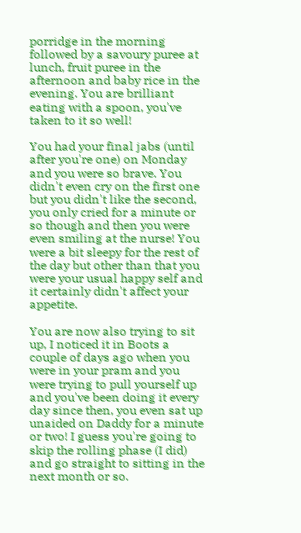porridge in the morning followed by a savoury puree at lunch, fruit puree in the afternoon and baby rice in the evening. You are brilliant eating with a spoon, you've taken to it so well!

You had your final jabs (until after you're one) on Monday and you were so brave. You didn't even cry on the first one but you didn't like the second, you only cried for a minute or so though and then you were even smiling at the nurse! You were a bit sleepy for the rest of the day but other than that you were your usual happy self and it certainly didn't affect your appetite.

You are now also trying to sit up, I noticed it in Boots a couple of days ago when you were in your pram and you were trying to pull yourself up and you've been doing it every day since then, you even sat up unaided on Daddy for a minute or two! I guess you're going to skip the rolling phase (I did) and go straight to sitting in the next month or so.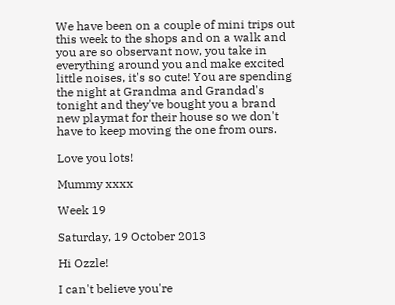We have been on a couple of mini trips out this week to the shops and on a walk and you are so observant now, you take in everything around you and make excited little noises, it's so cute! You are spending the night at Grandma and Grandad's tonight and they've bought you a brand new playmat for their house so we don't have to keep moving the one from ours.

Love you lots!

Mummy xxxx

Week 19

Saturday, 19 October 2013

Hi Ozzle!

I can't believe you're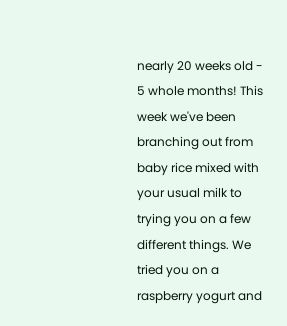nearly 20 weeks old - 5 whole months! This week we've been branching out from baby rice mixed with your usual milk to trying you on a few different things. We tried you on a raspberry yogurt and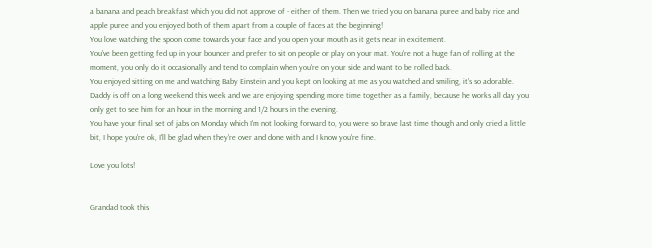a banana and peach breakfast which you did not approve of - either of them. Then we tried you on banana puree and baby rice and apple puree and you enjoyed both of them apart from a couple of faces at the beginning!
You love watching the spoon come towards your face and you open your mouth as it gets near in excitement.
You've been getting fed up in your bouncer and prefer to sit on people or play on your mat. You're not a huge fan of rolling at the moment, you only do it occasionally and tend to complain when you're on your side and want to be rolled back.
You enjoyed sitting on me and watching Baby Einstein and you kept on looking at me as you watched and smiling, it's so adorable.
Daddy is off on a long weekend this week and we are enjoying spending more time together as a family, because he works all day you only get to see him for an hour in the morning and 1/2 hours in the evening.
You have your final set of jabs on Monday which I'm not looking forward to, you were so brave last time though and only cried a little bit, I hope you're ok, I'll be glad when they're over and done with and I know you're fine.

Love you lots!


Grandad took this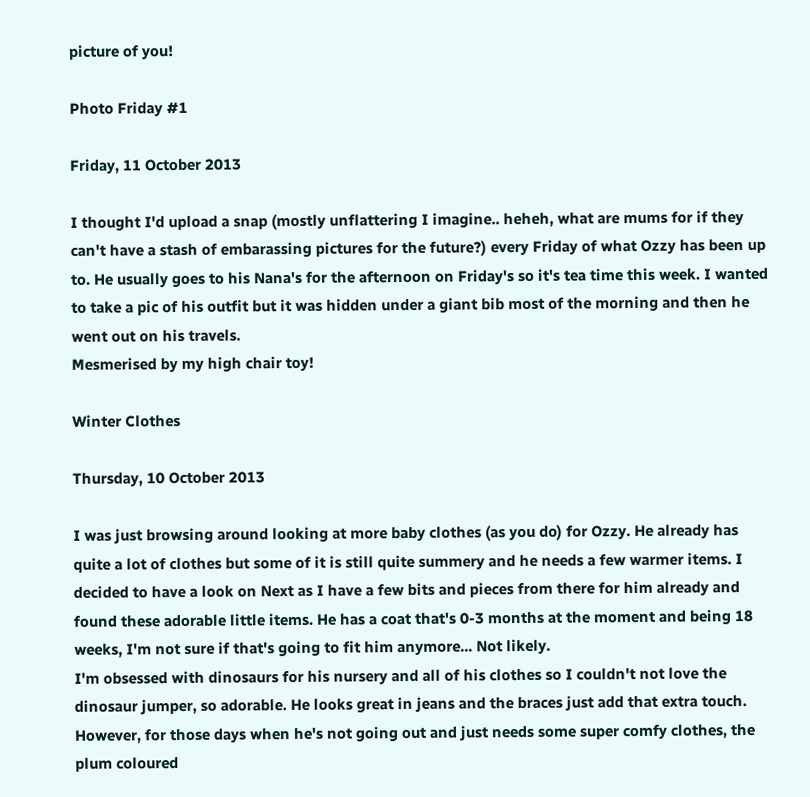picture of you!

Photo Friday #1

Friday, 11 October 2013

I thought I'd upload a snap (mostly unflattering I imagine.. heheh, what are mums for if they can't have a stash of embarassing pictures for the future?) every Friday of what Ozzy has been up to. He usually goes to his Nana's for the afternoon on Friday's so it's tea time this week. I wanted to take a pic of his outfit but it was hidden under a giant bib most of the morning and then he went out on his travels.
Mesmerised by my high chair toy!

Winter Clothes

Thursday, 10 October 2013

I was just browsing around looking at more baby clothes (as you do) for Ozzy. He already has quite a lot of clothes but some of it is still quite summery and he needs a few warmer items. I decided to have a look on Next as I have a few bits and pieces from there for him already and found these adorable little items. He has a coat that's 0-3 months at the moment and being 18 weeks, I'm not sure if that's going to fit him anymore... Not likely.
I'm obsessed with dinosaurs for his nursery and all of his clothes so I couldn't not love the dinosaur jumper, so adorable. He looks great in jeans and the braces just add that extra touch. However, for those days when he's not going out and just needs some super comfy clothes, the plum coloured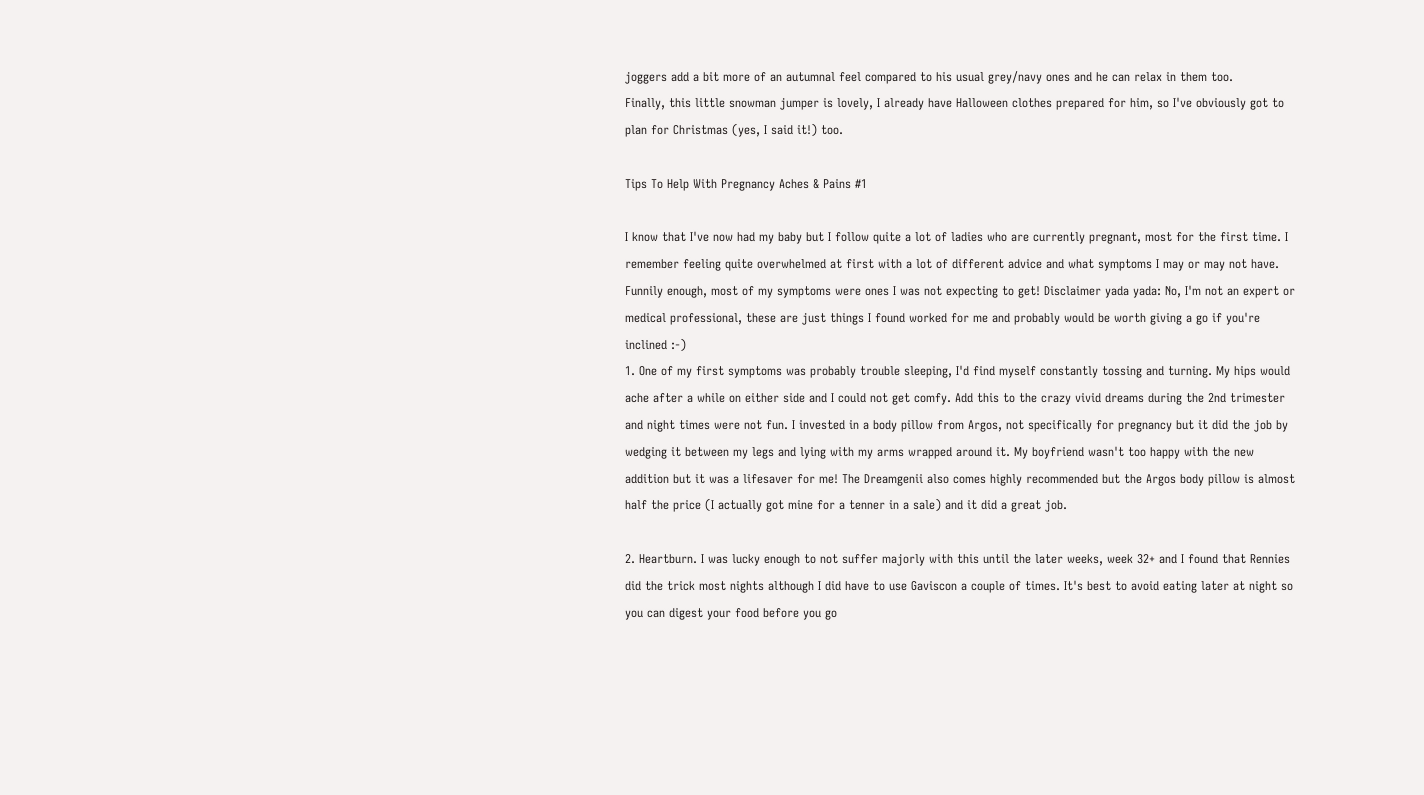joggers add a bit more of an autumnal feel compared to his usual grey/navy ones and he can relax in them too.
Finally, this little snowman jumper is lovely, I already have Halloween clothes prepared for him, so I've obviously got to plan for Christmas (yes, I said it!) too.

Tips To Help With Pregnancy Aches & Pains #1

I know that I've now had my baby but I follow quite a lot of ladies who are currently pregnant, most for the first time. I remember feeling quite overwhelmed at first with a lot of different advice and what symptoms I may or may not have. Funnily enough, most of my symptoms were ones I was not expecting to get! Disclaimer yada yada: No, I'm not an expert or medical professional, these are just things I found worked for me and probably would be worth giving a go if you're inclined :-)
1. One of my first symptoms was probably trouble sleeping, I'd find myself constantly tossing and turning. My hips would ache after a while on either side and I could not get comfy. Add this to the crazy vivid dreams during the 2nd trimester and night times were not fun. I invested in a body pillow from Argos, not specifically for pregnancy but it did the job by wedging it between my legs and lying with my arms wrapped around it. My boyfriend wasn't too happy with the new addition but it was a lifesaver for me! The Dreamgenii also comes highly recommended but the Argos body pillow is almost half the price (I actually got mine for a tenner in a sale) and it did a great job.

2. Heartburn. I was lucky enough to not suffer majorly with this until the later weeks, week 32+ and I found that Rennies did the trick most nights although I did have to use Gaviscon a couple of times. It's best to avoid eating later at night so you can digest your food before you go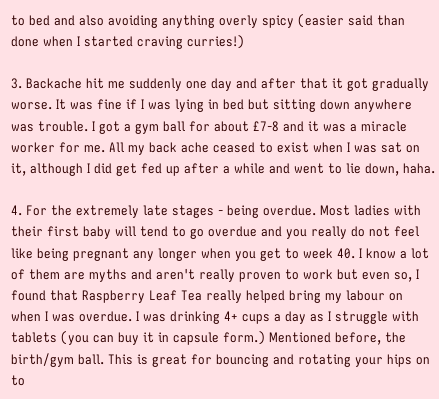to bed and also avoiding anything overly spicy (easier said than done when I started craving curries!)

3. Backache hit me suddenly one day and after that it got gradually worse. It was fine if I was lying in bed but sitting down anywhere was trouble. I got a gym ball for about £7-8 and it was a miracle worker for me. All my back ache ceased to exist when I was sat on it, although I did get fed up after a while and went to lie down, haha.

4. For the extremely late stages - being overdue. Most ladies with their first baby will tend to go overdue and you really do not feel like being pregnant any longer when you get to week 40. I know a lot of them are myths and aren't really proven to work but even so, I found that Raspberry Leaf Tea really helped bring my labour on when I was overdue. I was drinking 4+ cups a day as I struggle with tablets (you can buy it in capsule form.) Mentioned before, the birth/gym ball. This is great for bouncing and rotating your hips on to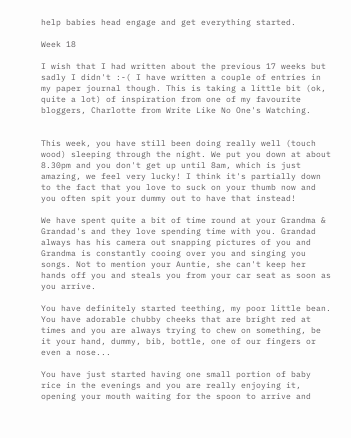help babies head engage and get everything started.

Week 18

I wish that I had written about the previous 17 weeks but sadly I didn't :-( I have written a couple of entries in my paper journal though. This is taking a little bit (ok, quite a lot) of inspiration from one of my favourite bloggers, Charlotte from Write Like No One's Watching.


This week, you have still been doing really well (touch wood) sleeping through the night. We put you down at about 8.30pm and you don't get up until 8am, which is just amazing, we feel very lucky! I think it's partially down to the fact that you love to suck on your thumb now and you often spit your dummy out to have that instead!

We have spent quite a bit of time round at your Grandma & Grandad's and they love spending time with you. Grandad always has his camera out snapping pictures of you and Grandma is constantly cooing over you and singing you songs. Not to mention your Auntie, she can't keep her hands off you and steals you from your car seat as soon as you arrive.

You have definitely started teething, my poor little bean. You have adorable chubby cheeks that are bright red at times and you are always trying to chew on something, be it your hand, dummy, bib, bottle, one of our fingers or even a nose...

You have just started having one small portion of baby rice in the evenings and you are really enjoying it, opening your mouth waiting for the spoon to arrive and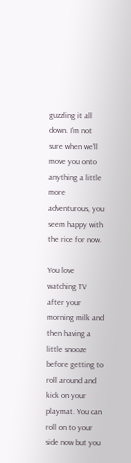guzzling it all down. I'm not sure when we'll move you onto anything a little more adventurous, you seem happy with the rice for now.

You love watching TV after your morning milk and then having a little snooze before getting to roll around and kick on your playmat. You can roll on to your side now but you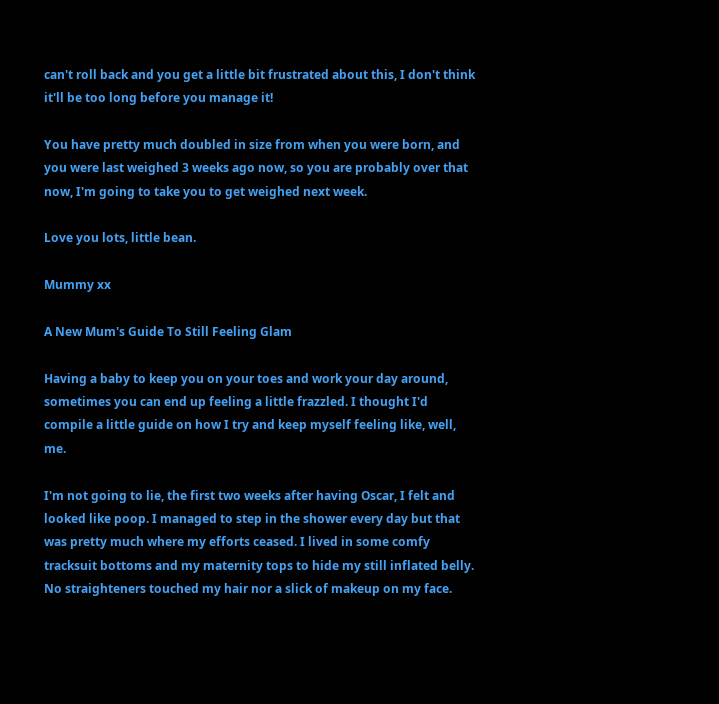can't roll back and you get a little bit frustrated about this, I don't think it'll be too long before you manage it!

You have pretty much doubled in size from when you were born, and you were last weighed 3 weeks ago now, so you are probably over that now, I'm going to take you to get weighed next week.

Love you lots, little bean.

Mummy xx

A New Mum's Guide To Still Feeling Glam

Having a baby to keep you on your toes and work your day around, sometimes you can end up feeling a little frazzled. I thought I'd compile a little guide on how I try and keep myself feeling like, well, me.

I'm not going to lie, the first two weeks after having Oscar, I felt and looked like poop. I managed to step in the shower every day but that was pretty much where my efforts ceased. I lived in some comfy tracksuit bottoms and my maternity tops to hide my still inflated belly. No straighteners touched my hair nor a slick of makeup on my face.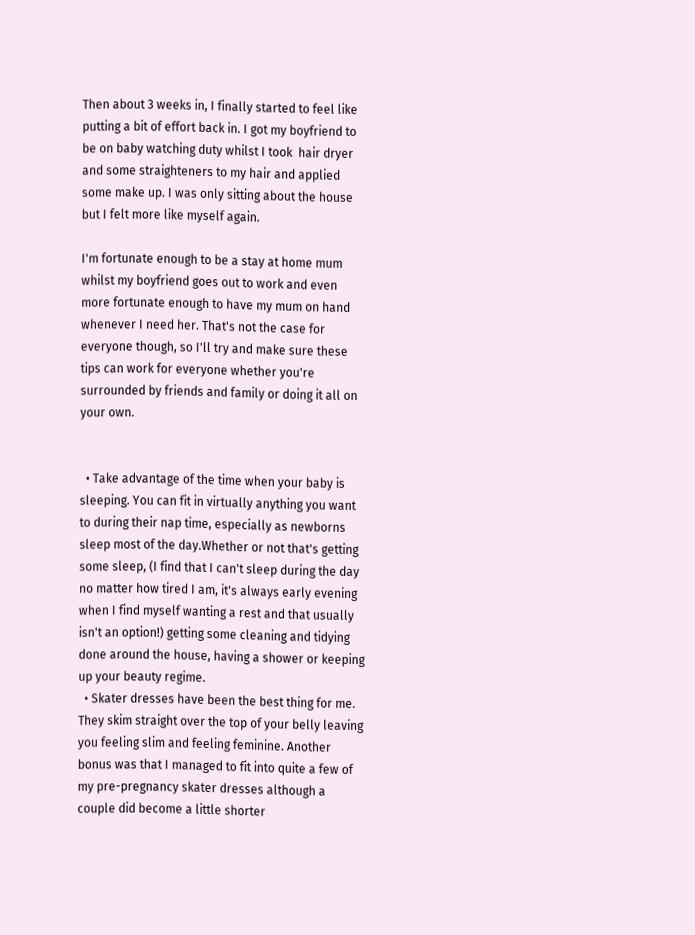Then about 3 weeks in, I finally started to feel like putting a bit of effort back in. I got my boyfriend to be on baby watching duty whilst I took  hair dryer and some straighteners to my hair and applied some make up. I was only sitting about the house but I felt more like myself again.

I'm fortunate enough to be a stay at home mum whilst my boyfriend goes out to work and even more fortunate enough to have my mum on hand whenever I need her. That's not the case for everyone though, so I'll try and make sure these tips can work for everyone whether you're surrounded by friends and family or doing it all on your own.


  • Take advantage of the time when your baby is sleeping. You can fit in virtually anything you want to during their nap time, especially as newborns sleep most of the day.Whether or not that's getting some sleep, (I find that I can't sleep during the day no matter how tired I am, it's always early evening when I find myself wanting a rest and that usually isn't an option!) getting some cleaning and tidying done around the house, having a shower or keeping up your beauty regime.
  • Skater dresses have been the best thing for me. They skim straight over the top of your belly leaving you feeling slim and feeling feminine. Another bonus was that I managed to fit into quite a few of my pre-pregnancy skater dresses although a couple did become a little shorter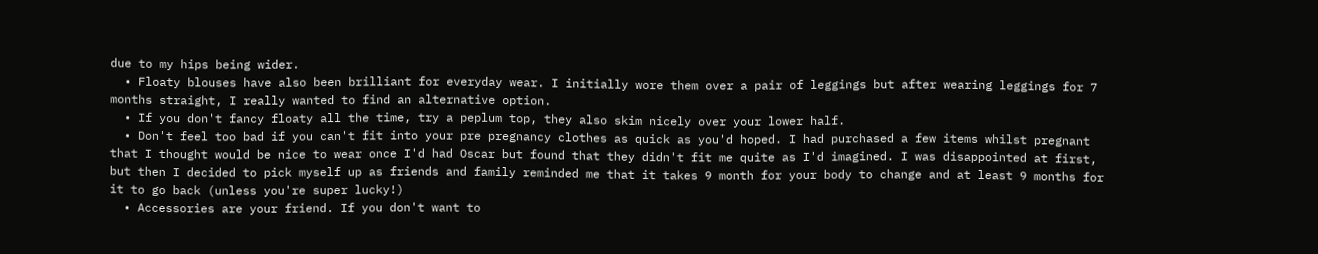due to my hips being wider.
  • Floaty blouses have also been brilliant for everyday wear. I initially wore them over a pair of leggings but after wearing leggings for 7 months straight, I really wanted to find an alternative option.
  • If you don't fancy floaty all the time, try a peplum top, they also skim nicely over your lower half.
  • Don't feel too bad if you can't fit into your pre pregnancy clothes as quick as you'd hoped. I had purchased a few items whilst pregnant that I thought would be nice to wear once I'd had Oscar but found that they didn't fit me quite as I'd imagined. I was disappointed at first, but then I decided to pick myself up as friends and family reminded me that it takes 9 month for your body to change and at least 9 months for it to go back (unless you're super lucky!)
  • Accessories are your friend. If you don't want to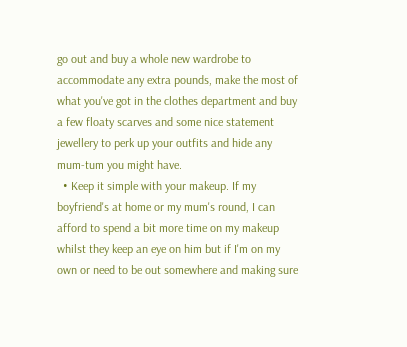go out and buy a whole new wardrobe to accommodate any extra pounds, make the most of what you've got in the clothes department and buy a few floaty scarves and some nice statement jewellery to perk up your outfits and hide any mum-tum you might have.
  • Keep it simple with your makeup. If my boyfriend's at home or my mum's round, I can afford to spend a bit more time on my makeup whilst they keep an eye on him but if I'm on my own or need to be out somewhere and making sure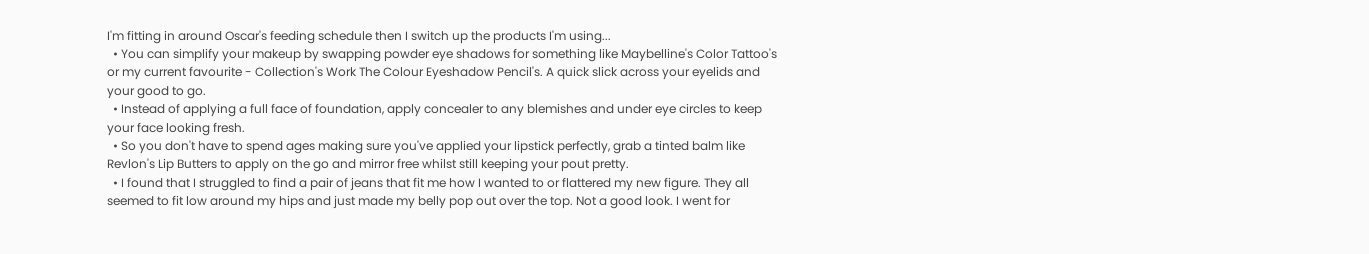I'm fitting in around Oscar's feeding schedule then I switch up the products I'm using...
  • You can simplify your makeup by swapping powder eye shadows for something like Maybelline's Color Tattoo's or my current favourite - Collection's Work The Colour Eyeshadow Pencil's. A quick slick across your eyelids and your good to go.
  • Instead of applying a full face of foundation, apply concealer to any blemishes and under eye circles to keep your face looking fresh.
  • So you don't have to spend ages making sure you've applied your lipstick perfectly, grab a tinted balm like Revlon's Lip Butters to apply on the go and mirror free whilst still keeping your pout pretty.
  • I found that I struggled to find a pair of jeans that fit me how I wanted to or flattered my new figure. They all seemed to fit low around my hips and just made my belly pop out over the top. Not a good look. I went for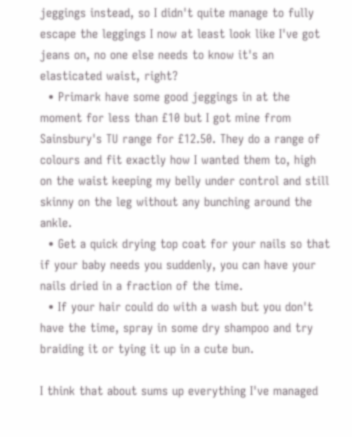jeggings instead, so I didn't quite manage to fully escape the leggings I now at least look like I've got jeans on, no one else needs to know it's an elasticated waist, right?
  • Primark have some good jeggings in at the moment for less than £10 but I got mine from Sainsbury's TU range for £12.50. They do a range of colours and fit exactly how I wanted them to, high on the waist keeping my belly under control and still skinny on the leg without any bunching around the ankle.
  • Get a quick drying top coat for your nails so that if your baby needs you suddenly, you can have your nails dried in a fraction of the time.
  • If your hair could do with a wash but you don't have the time, spray in some dry shampoo and try braiding it or tying it up in a cute bun.

I think that about sums up everything I've managed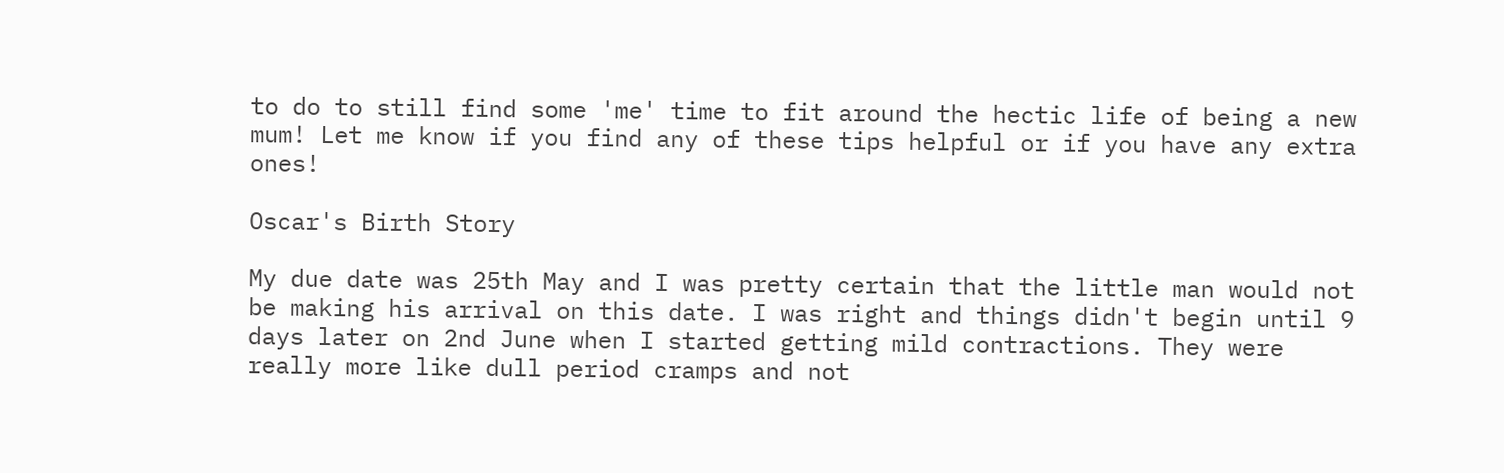to do to still find some 'me' time to fit around the hectic life of being a new mum! Let me know if you find any of these tips helpful or if you have any extra ones!

Oscar's Birth Story

My due date was 25th May and I was pretty certain that the little man would not be making his arrival on this date. I was right and things didn't begin until 9 days later on 2nd June when I started getting mild contractions. They were really more like dull period cramps and not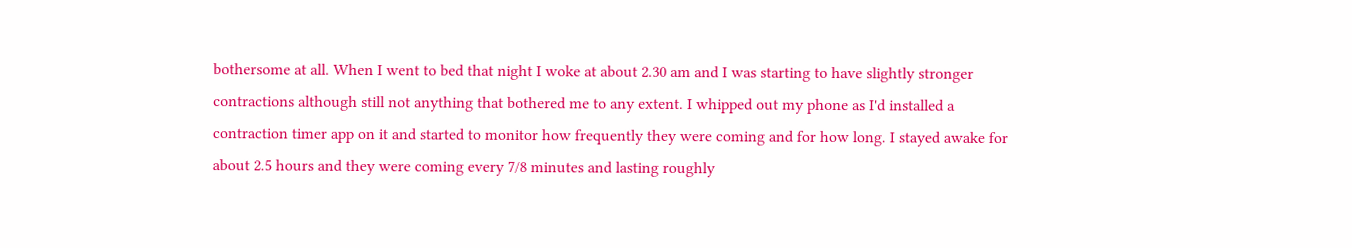bothersome at all. When I went to bed that night I woke at about 2.30 am and I was starting to have slightly stronger contractions although still not anything that bothered me to any extent. I whipped out my phone as I'd installed a contraction timer app on it and started to monitor how frequently they were coming and for how long. I stayed awake for about 2.5 hours and they were coming every 7/8 minutes and lasting roughly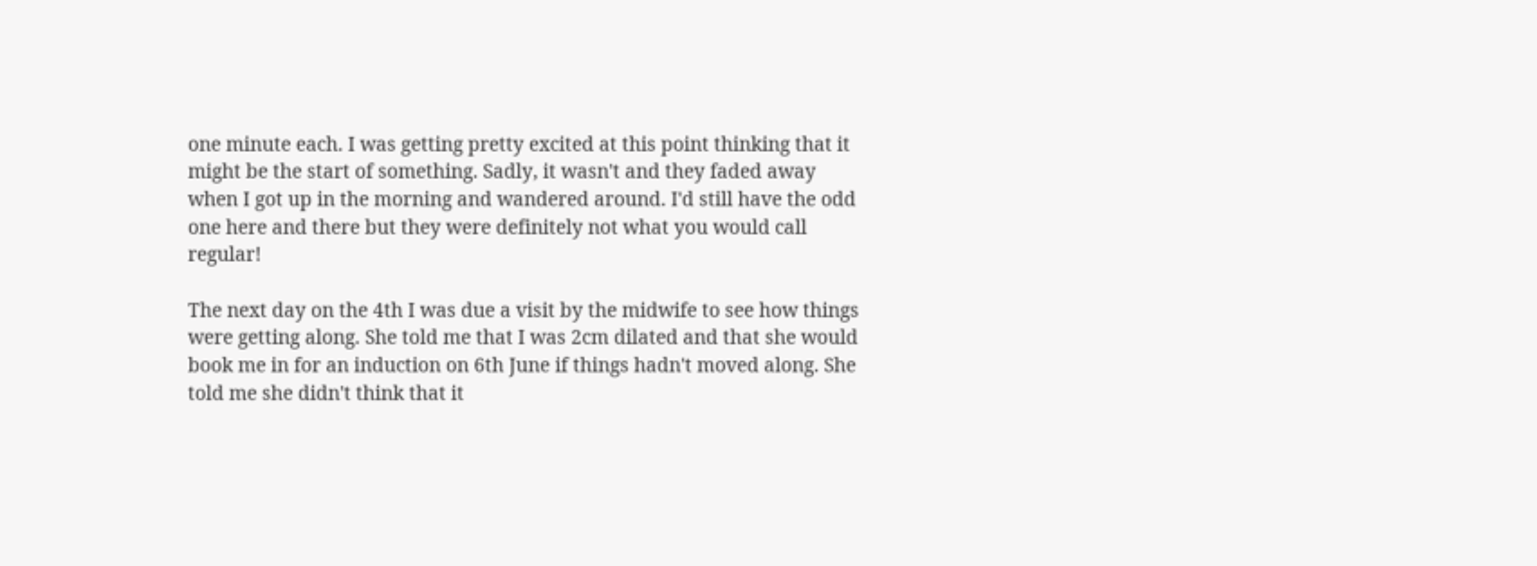one minute each. I was getting pretty excited at this point thinking that it might be the start of something. Sadly, it wasn't and they faded away when I got up in the morning and wandered around. I'd still have the odd one here and there but they were definitely not what you would call regular!

The next day on the 4th I was due a visit by the midwife to see how things were getting along. She told me that I was 2cm dilated and that she would book me in for an induction on 6th June if things hadn't moved along. She told me she didn't think that it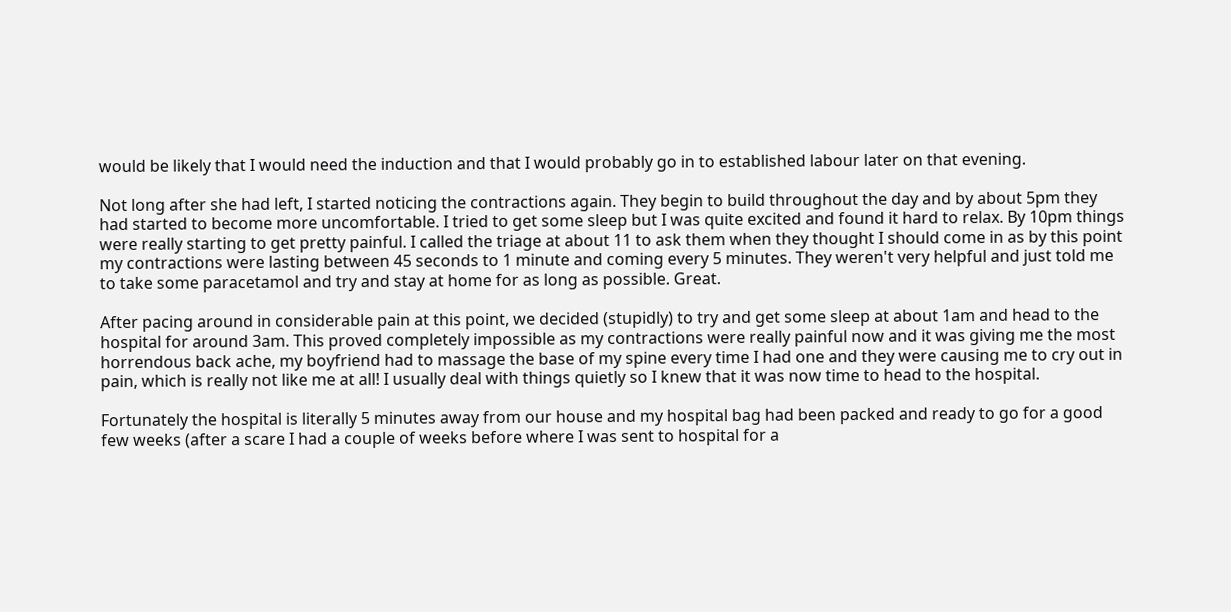would be likely that I would need the induction and that I would probably go in to established labour later on that evening.

Not long after she had left, I started noticing the contractions again. They begin to build throughout the day and by about 5pm they had started to become more uncomfortable. I tried to get some sleep but I was quite excited and found it hard to relax. By 10pm things were really starting to get pretty painful. I called the triage at about 11 to ask them when they thought I should come in as by this point my contractions were lasting between 45 seconds to 1 minute and coming every 5 minutes. They weren't very helpful and just told me to take some paracetamol and try and stay at home for as long as possible. Great.

After pacing around in considerable pain at this point, we decided (stupidly) to try and get some sleep at about 1am and head to the hospital for around 3am. This proved completely impossible as my contractions were really painful now and it was giving me the most horrendous back ache, my boyfriend had to massage the base of my spine every time I had one and they were causing me to cry out in pain, which is really not like me at all! I usually deal with things quietly so I knew that it was now time to head to the hospital.

Fortunately the hospital is literally 5 minutes away from our house and my hospital bag had been packed and ready to go for a good few weeks (after a scare I had a couple of weeks before where I was sent to hospital for a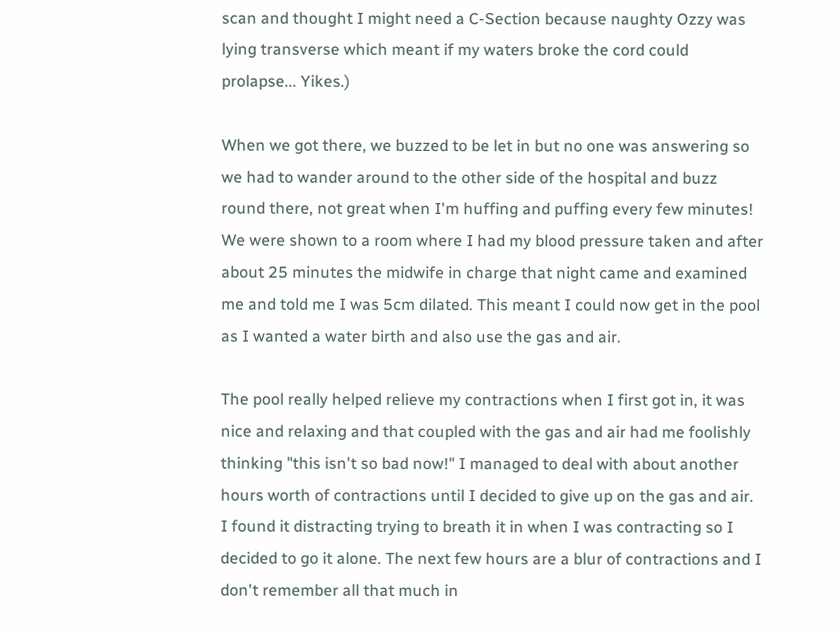scan and thought I might need a C-Section because naughty Ozzy was lying transverse which meant if my waters broke the cord could prolapse... Yikes.)

When we got there, we buzzed to be let in but no one was answering so we had to wander around to the other side of the hospital and buzz round there, not great when I'm huffing and puffing every few minutes!
We were shown to a room where I had my blood pressure taken and after about 25 minutes the midwife in charge that night came and examined me and told me I was 5cm dilated. This meant I could now get in the pool as I wanted a water birth and also use the gas and air.

The pool really helped relieve my contractions when I first got in, it was nice and relaxing and that coupled with the gas and air had me foolishly thinking "this isn't so bad now!" I managed to deal with about another hours worth of contractions until I decided to give up on the gas and air. I found it distracting trying to breath it in when I was contracting so I decided to go it alone. The next few hours are a blur of contractions and I don't remember all that much in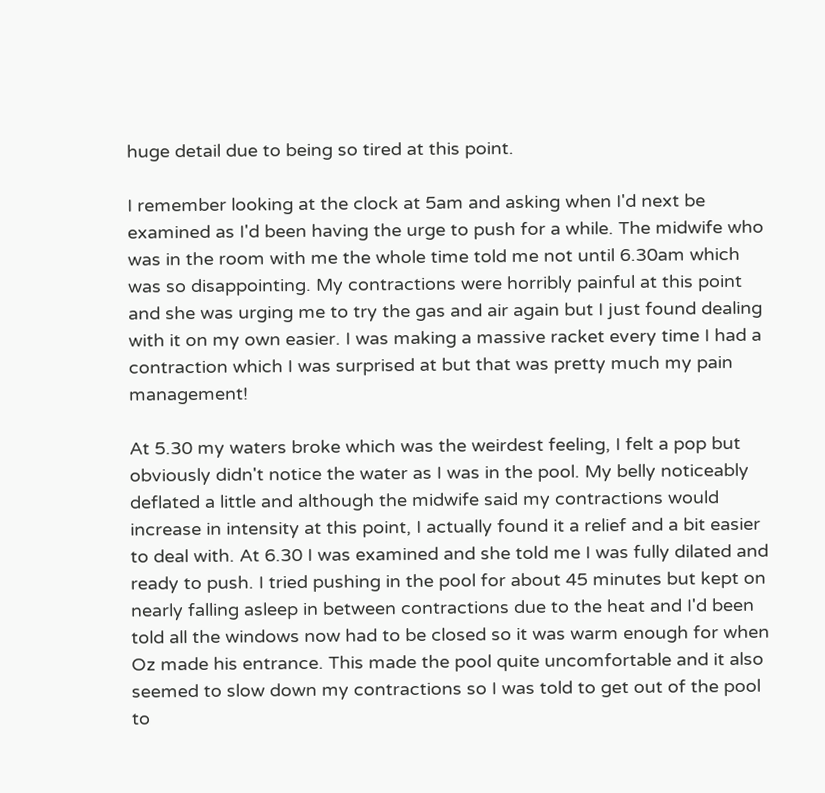huge detail due to being so tired at this point.

I remember looking at the clock at 5am and asking when I'd next be examined as I'd been having the urge to push for a while. The midwife who was in the room with me the whole time told me not until 6.30am which was so disappointing. My contractions were horribly painful at this point and she was urging me to try the gas and air again but I just found dealing with it on my own easier. I was making a massive racket every time I had a contraction which I was surprised at but that was pretty much my pain management!

At 5.30 my waters broke which was the weirdest feeling, I felt a pop but obviously didn't notice the water as I was in the pool. My belly noticeably deflated a little and although the midwife said my contractions would increase in intensity at this point, I actually found it a relief and a bit easier to deal with. At 6.30 I was examined and she told me I was fully dilated and ready to push. I tried pushing in the pool for about 45 minutes but kept on nearly falling asleep in between contractions due to the heat and I'd been told all the windows now had to be closed so it was warm enough for when Oz made his entrance. This made the pool quite uncomfortable and it also seemed to slow down my contractions so I was told to get out of the pool to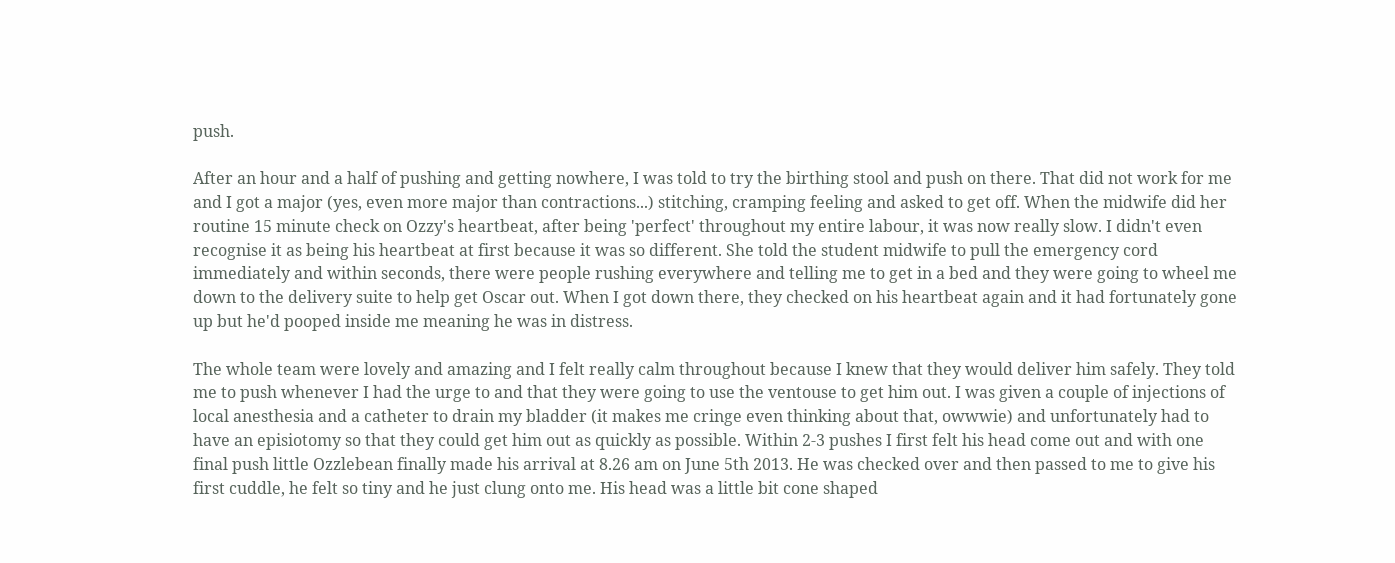push.

After an hour and a half of pushing and getting nowhere, I was told to try the birthing stool and push on there. That did not work for me and I got a major (yes, even more major than contractions...) stitching, cramping feeling and asked to get off. When the midwife did her routine 15 minute check on Ozzy's heartbeat, after being 'perfect' throughout my entire labour, it was now really slow. I didn't even recognise it as being his heartbeat at first because it was so different. She told the student midwife to pull the emergency cord immediately and within seconds, there were people rushing everywhere and telling me to get in a bed and they were going to wheel me down to the delivery suite to help get Oscar out. When I got down there, they checked on his heartbeat again and it had fortunately gone up but he'd pooped inside me meaning he was in distress.

The whole team were lovely and amazing and I felt really calm throughout because I knew that they would deliver him safely. They told me to push whenever I had the urge to and that they were going to use the ventouse to get him out. I was given a couple of injections of local anesthesia and a catheter to drain my bladder (it makes me cringe even thinking about that, owwwie) and unfortunately had to have an episiotomy so that they could get him out as quickly as possible. Within 2-3 pushes I first felt his head come out and with one final push little Ozzlebean finally made his arrival at 8.26 am on June 5th 2013. He was checked over and then passed to me to give his first cuddle, he felt so tiny and he just clung onto me. His head was a little bit cone shaped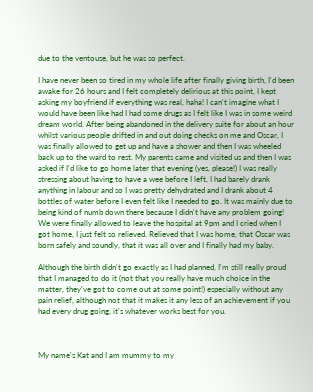due to the ventouse, but he was so perfect.

I have never been so tired in my whole life after finally giving birth, I'd been awake for 26 hours and I felt completely delirious at this point, I kept asking my boyfriend if everything was real, haha! I can't imagine what I would have been like had I had some drugs as I felt like I was in some weird dream world. After being abandoned in the delivery suite for about an hour whilst various people drifted in and out doing checks on me and Oscar, I was finally allowed to get up and have a shower and then I was wheeled back up to the ward to rest. My parents came and visited us and then I was asked if I'd like to go home later that evening (yes, please!) I was really stressing about having to have a wee before I left, I had barely drank anything in labour and so I was pretty dehydrated and I drank about 4 bottles of water before I even felt like I needed to go. It was mainly due to being kind of numb down there because I didn't have any problem going! We were finally allowed to leave the hospital at 9pm and I cried when I got home, I just felt so relieved. Relieved that I was home, that Oscar was born safely and soundly, that it was all over and I finally had my baby.

Although the birth didn't go exactly as I had planned, I'm still really proud that I managed to do it (not that you really have much choice in the matter, they've got to come out at some point!) especially without any pain relief, although not that it makes it any less of an achievement if you had every drug going, it's whatever works best for you.



My name's Kat and I am mummy to my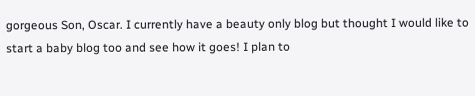gorgeous Son, Oscar. I currently have a beauty only blog but thought I would like to start a baby blog too and see how it goes! I plan to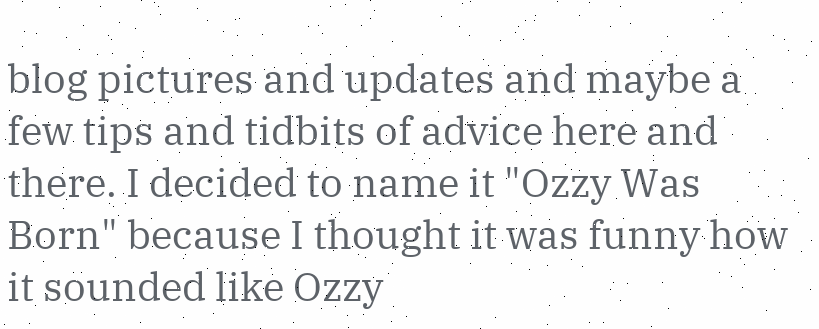blog pictures and updates and maybe a few tips and tidbits of advice here and there. I decided to name it "Ozzy Was Born" because I thought it was funny how it sounded like Ozzy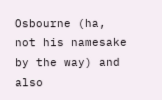Osbourne (ha, not his namesake by the way) and also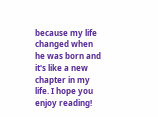because my life changed when he was born and it's like a new chapter in my life. I hope you enjoy reading!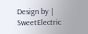Design by | SweetElectric